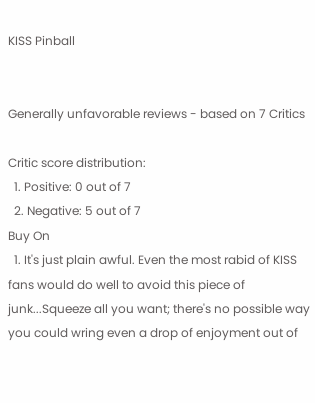KISS Pinball


Generally unfavorable reviews - based on 7 Critics

Critic score distribution:
  1. Positive: 0 out of 7
  2. Negative: 5 out of 7
Buy On
  1. It's just plain awful. Even the most rabid of KISS fans would do well to avoid this piece of junk...Squeeze all you want; there's no possible way you could wring even a drop of enjoyment out of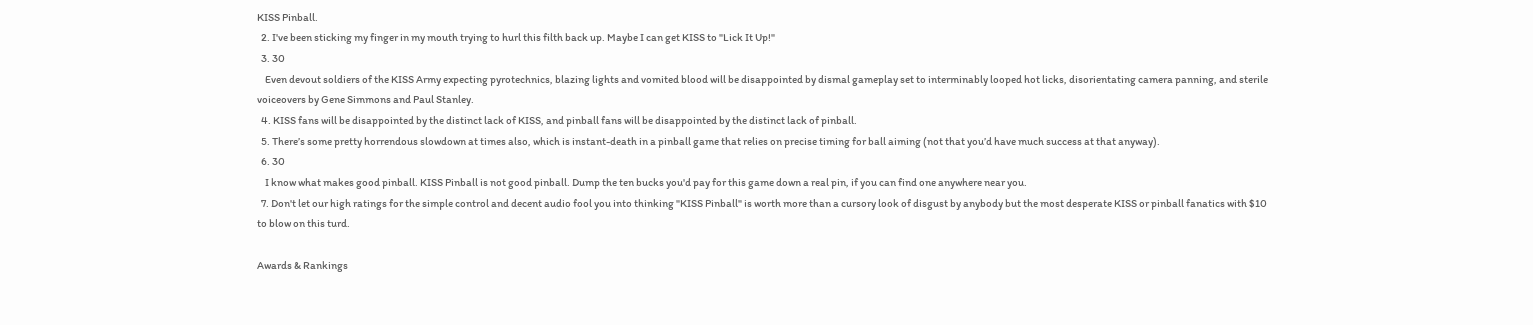KISS Pinball.
  2. I've been sticking my finger in my mouth trying to hurl this filth back up. Maybe I can get KISS to "Lick It Up!"
  3. 30
    Even devout soldiers of the KISS Army expecting pyrotechnics, blazing lights and vomited blood will be disappointed by dismal gameplay set to interminably looped hot licks, disorientating camera panning, and sterile voiceovers by Gene Simmons and Paul Stanley.
  4. KISS fans will be disappointed by the distinct lack of KISS, and pinball fans will be disappointed by the distinct lack of pinball.
  5. There’s some pretty horrendous slowdown at times also, which is instant-death in a pinball game that relies on precise timing for ball aiming (not that you’d have much success at that anyway).
  6. 30
    I know what makes good pinball. KISS Pinball is not good pinball. Dump the ten bucks you'd pay for this game down a real pin, if you can find one anywhere near you.
  7. Don't let our high ratings for the simple control and decent audio fool you into thinking "KISS Pinball" is worth more than a cursory look of disgust by anybody but the most desperate KISS or pinball fanatics with $10 to blow on this turd.

Awards & Rankings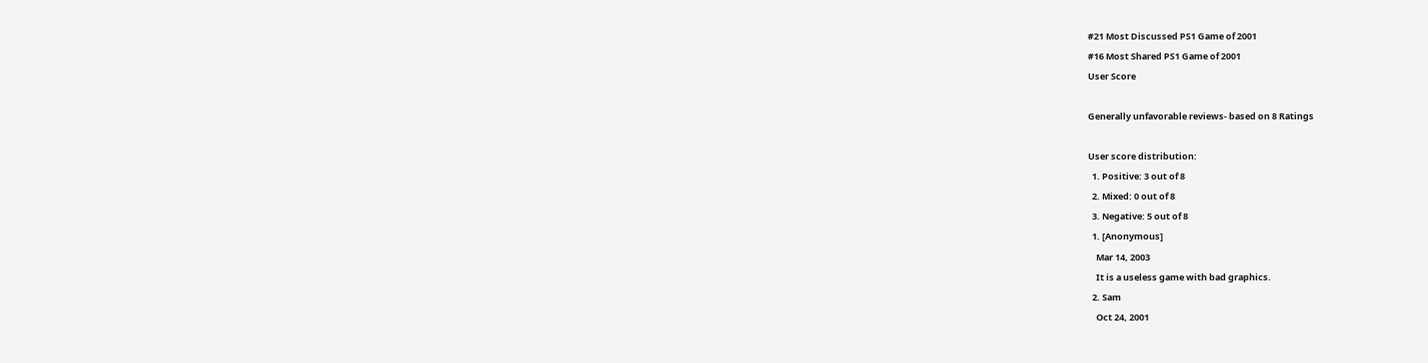#21 Most Discussed PS1 Game of 2001
#16 Most Shared PS1 Game of 2001
User Score

Generally unfavorable reviews- based on 8 Ratings

User score distribution:
  1. Positive: 3 out of 8
  2. Mixed: 0 out of 8
  3. Negative: 5 out of 8
  1. [Anonymous]
    Mar 14, 2003
    It is a useless game with bad graphics.
  2. Sam
    Oct 24, 2001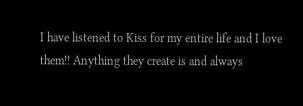I have listened to Kiss for my entire life and I love them!! Anything they create is and always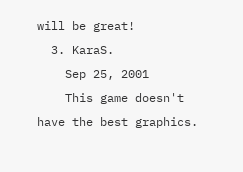will be great!
  3. KaraS.
    Sep 25, 2001
    This game doesn't have the best graphics.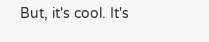But, it's cool. It's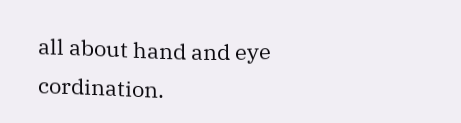all about hand and eye cordination.